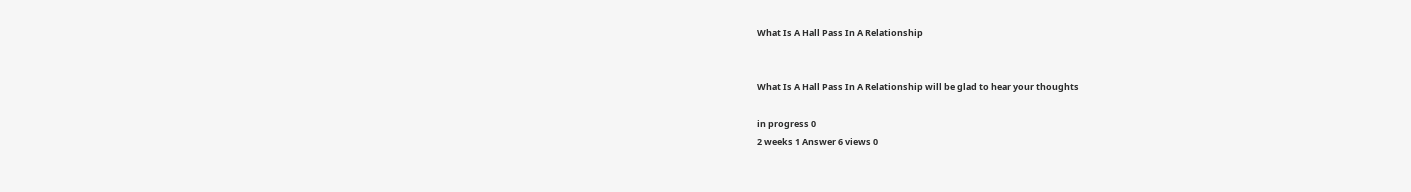What Is A Hall Pass In A Relationship


What Is A Hall Pass In A Relationship will be glad to hear your thoughts

in progress 0
2 weeks 1 Answer 6 views 0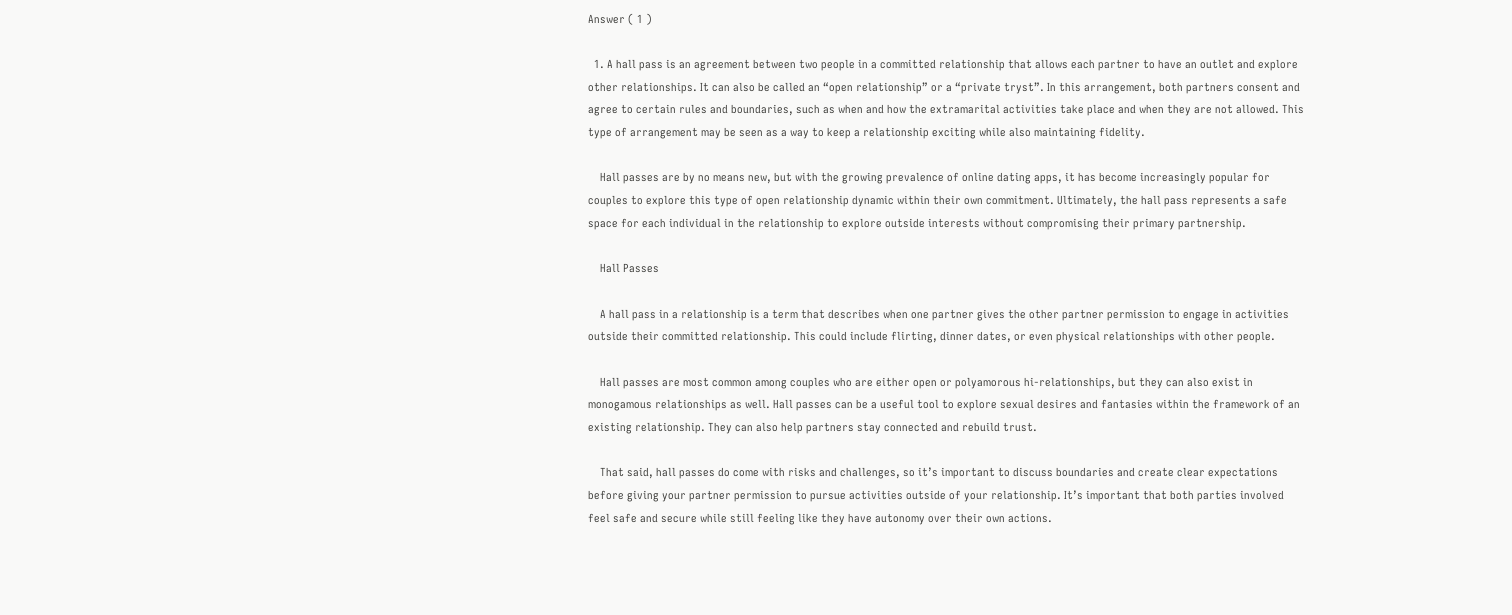Answer ( 1 )

  1. A hall pass is an agreement between two people in a committed relationship that allows each partner to have an outlet and explore other relationships. It can also be called an “open relationship” or a “private tryst”. In this arrangement, both partners consent and agree to certain rules and boundaries, such as when and how the extramarital activities take place and when they are not allowed. This type of arrangement may be seen as a way to keep a relationship exciting while also maintaining fidelity.

    Hall passes are by no means new, but with the growing prevalence of online dating apps, it has become increasingly popular for couples to explore this type of open relationship dynamic within their own commitment. Ultimately, the hall pass represents a safe space for each individual in the relationship to explore outside interests without compromising their primary partnership.

    Hall Passes

    A hall pass in a relationship is a term that describes when one partner gives the other partner permission to engage in activities outside their committed relationship. This could include flirting, dinner dates, or even physical relationships with other people.

    Hall passes are most common among couples who are either open or polyamorous hi-relationships, but they can also exist in monogamous relationships as well. Hall passes can be a useful tool to explore sexual desires and fantasies within the framework of an existing relationship. They can also help partners stay connected and rebuild trust.

    That said, hall passes do come with risks and challenges, so it’s important to discuss boundaries and create clear expectations before giving your partner permission to pursue activities outside of your relationship. It’s important that both parties involved feel safe and secure while still feeling like they have autonomy over their own actions.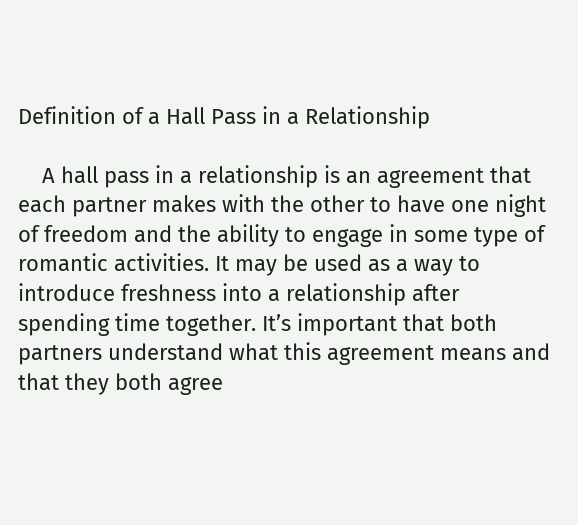Definition of a Hall Pass in a Relationship

    A hall pass in a relationship is an agreement that each partner makes with the other to have one night of freedom and the ability to engage in some type of romantic activities. It may be used as a way to introduce freshness into a relationship after spending time together. It’s important that both partners understand what this agreement means and that they both agree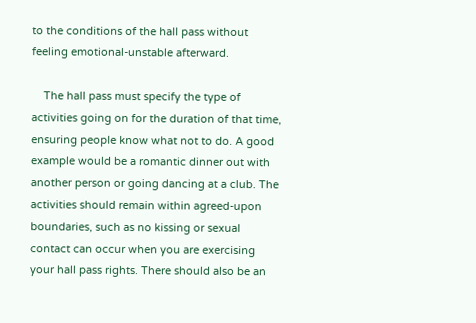to the conditions of the hall pass without feeling emotional-unstable afterward.

    The hall pass must specify the type of activities going on for the duration of that time, ensuring people know what not to do. A good example would be a romantic dinner out with another person or going dancing at a club. The activities should remain within agreed-upon boundaries, such as no kissing or sexual contact can occur when you are exercising your hall pass rights. There should also be an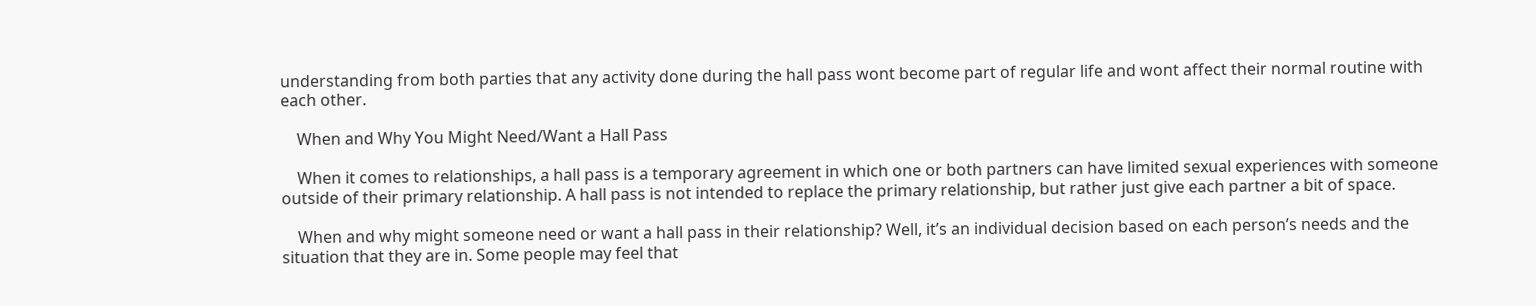understanding from both parties that any activity done during the hall pass wont become part of regular life and wont affect their normal routine with each other.

    When and Why You Might Need/Want a Hall Pass

    When it comes to relationships, a hall pass is a temporary agreement in which one or both partners can have limited sexual experiences with someone outside of their primary relationship. A hall pass is not intended to replace the primary relationship, but rather just give each partner a bit of space.

    When and why might someone need or want a hall pass in their relationship? Well, it’s an individual decision based on each person’s needs and the situation that they are in. Some people may feel that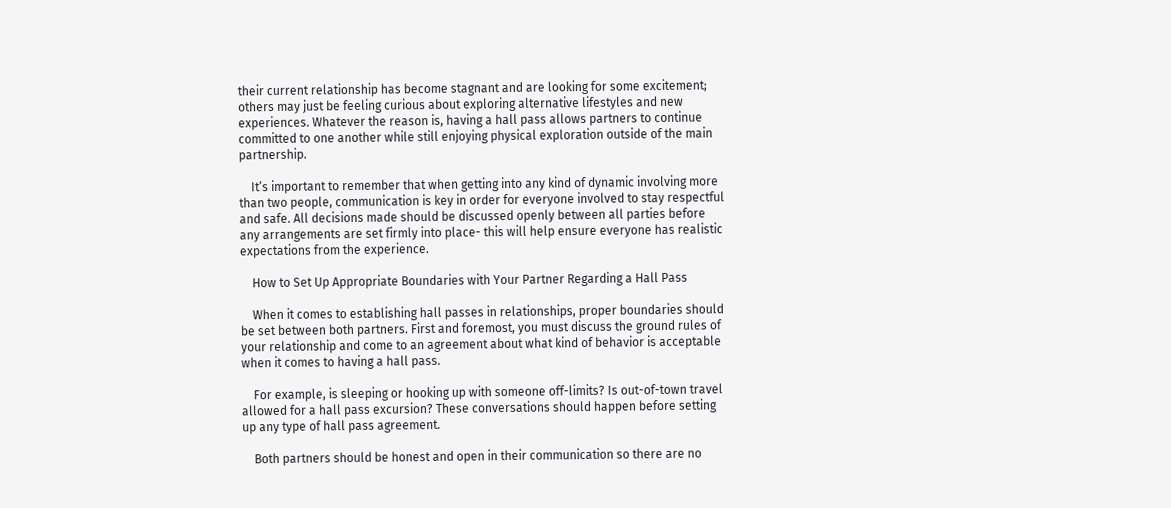their current relationship has become stagnant and are looking for some excitement; others may just be feeling curious about exploring alternative lifestyles and new experiences. Whatever the reason is, having a hall pass allows partners to continue committed to one another while still enjoying physical exploration outside of the main partnership.

    It’s important to remember that when getting into any kind of dynamic involving more than two people, communication is key in order for everyone involved to stay respectful and safe. All decisions made should be discussed openly between all parties before any arrangements are set firmly into place- this will help ensure everyone has realistic expectations from the experience.

    How to Set Up Appropriate Boundaries with Your Partner Regarding a Hall Pass

    When it comes to establishing hall passes in relationships, proper boundaries should be set between both partners. First and foremost, you must discuss the ground rules of your relationship and come to an agreement about what kind of behavior is acceptable when it comes to having a hall pass.

    For example, is sleeping or hooking up with someone off-limits? Is out-of-town travel allowed for a hall pass excursion? These conversations should happen before setting up any type of hall pass agreement.

    Both partners should be honest and open in their communication so there are no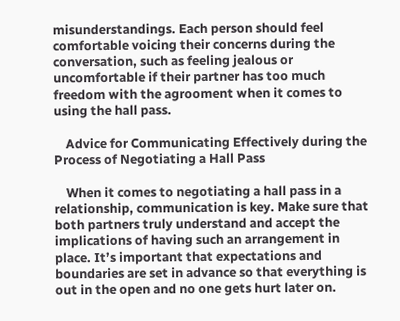misunderstandings. Each person should feel comfortable voicing their concerns during the conversation, such as feeling jealous or uncomfortable if their partner has too much freedom with the agrooment when it comes to using the hall pass.

    Advice for Communicating Effectively during the Process of Negotiating a Hall Pass

    When it comes to negotiating a hall pass in a relationship, communication is key. Make sure that both partners truly understand and accept the implications of having such an arrangement in place. It’s important that expectations and boundaries are set in advance so that everything is out in the open and no one gets hurt later on.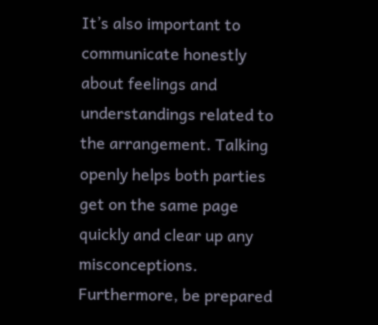It’s also important to communicate honestly about feelings and understandings related to the arrangement. Talking openly helps both parties get on the same page quickly and clear up any misconceptions. Furthermore, be prepared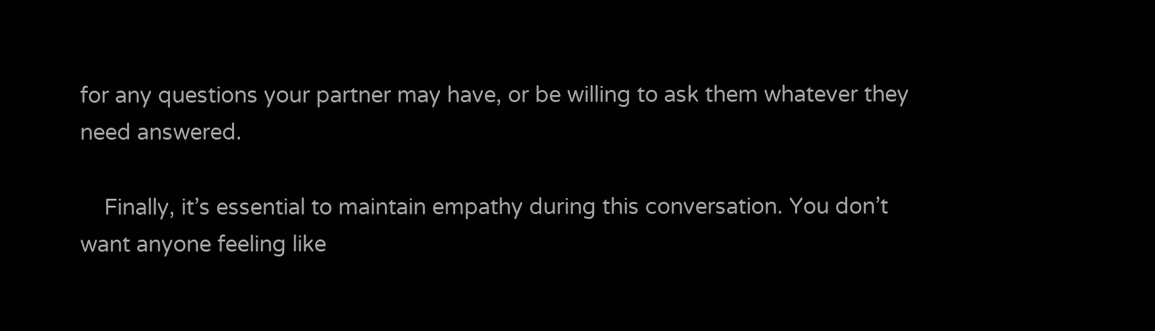for any questions your partner may have, or be willing to ask them whatever they need answered.

    Finally, it’s essential to maintain empathy during this conversation. You don’t want anyone feeling like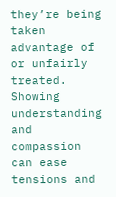they’re being taken advantage of or unfairly treated. Showing understanding and compassion can ease tensions and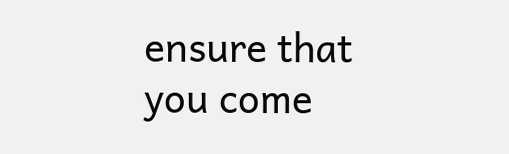ensure that you come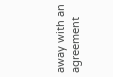away with an agreement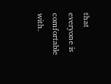that everyone is comfortable with.